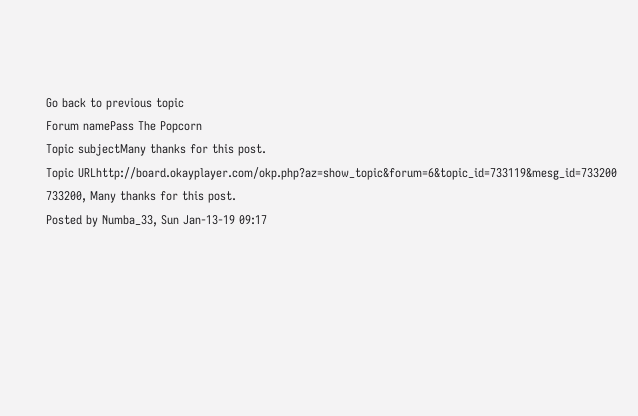Go back to previous topic
Forum namePass The Popcorn
Topic subjectMany thanks for this post.
Topic URLhttp://board.okayplayer.com/okp.php?az=show_topic&forum=6&topic_id=733119&mesg_id=733200
733200, Many thanks for this post.
Posted by Numba_33, Sun Jan-13-19 09:17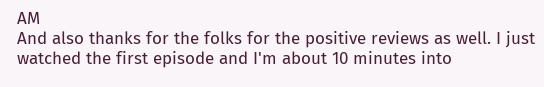AM
And also thanks for the folks for the positive reviews as well. I just watched the first episode and I'm about 10 minutes into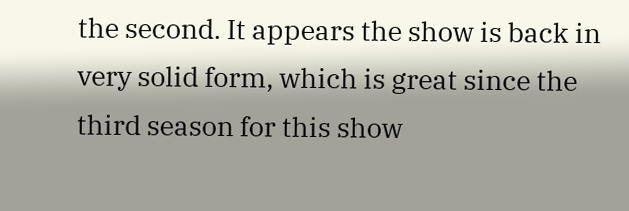the second. It appears the show is back in very solid form, which is great since the third season for this show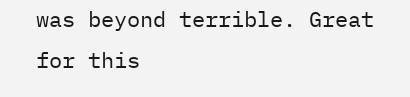was beyond terrible. Great for this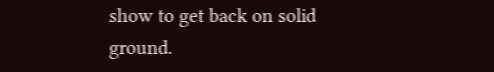show to get back on solid ground.